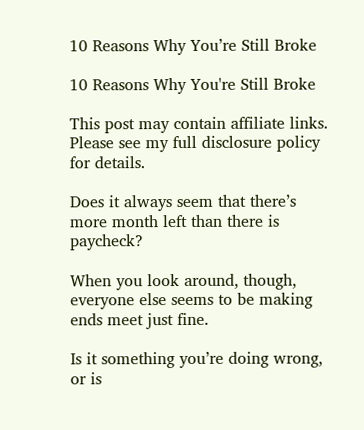10 Reasons Why You’re Still Broke

10 Reasons Why You're Still Broke

This post may contain affiliate links. Please see my full disclosure policy for details.

Does it always seem that there’s more month left than there is paycheck?

When you look around, though, everyone else seems to be making ends meet just fine.

Is it something you’re doing wrong, or is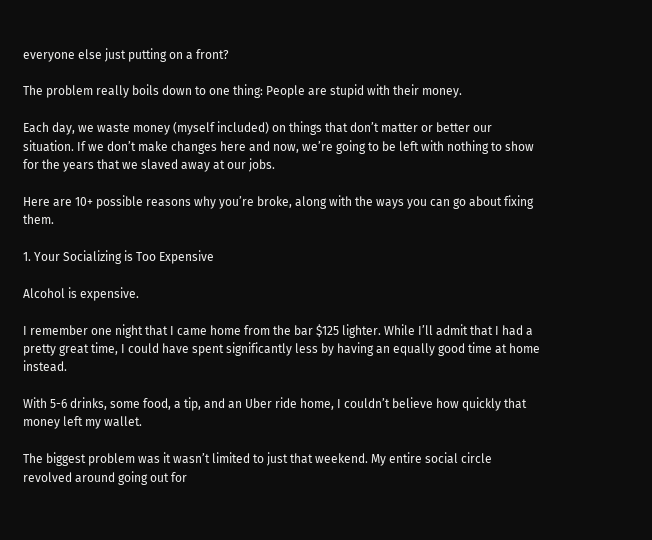everyone else just putting on a front?

The problem really boils down to one thing: People are stupid with their money.

Each day, we waste money (myself included) on things that don’t matter or better our situation. If we don’t make changes here and now, we’re going to be left with nothing to show for the years that we slaved away at our jobs.

Here are 10+ possible reasons why you’re broke, along with the ways you can go about fixing them.

1. Your Socializing is Too Expensive

Alcohol is expensive.

I remember one night that I came home from the bar $125 lighter. While I’ll admit that I had a pretty great time, I could have spent significantly less by having an equally good time at home instead.

With 5-6 drinks, some food, a tip, and an Uber ride home, I couldn’t believe how quickly that money left my wallet.

The biggest problem was it wasn’t limited to just that weekend. My entire social circle revolved around going out for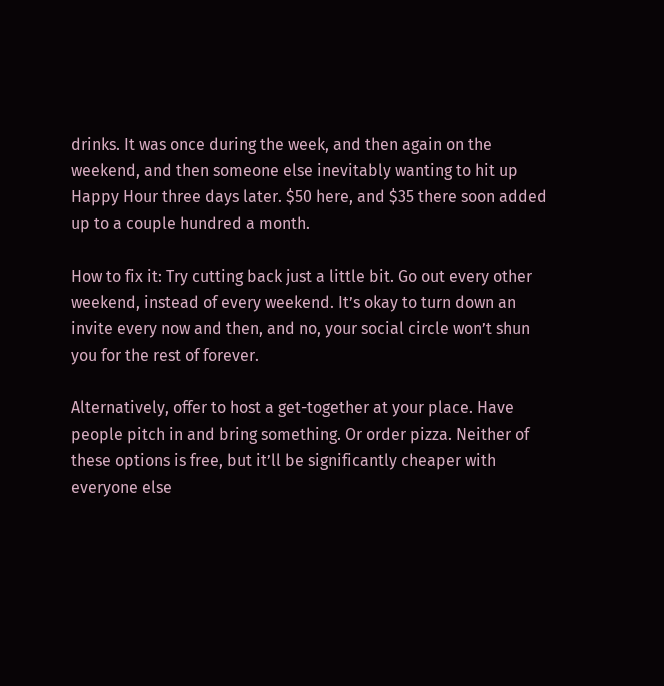drinks. It was once during the week, and then again on the weekend, and then someone else inevitably wanting to hit up Happy Hour three days later. $50 here, and $35 there soon added up to a couple hundred a month.

How to fix it: Try cutting back just a little bit. Go out every other weekend, instead of every weekend. It’s okay to turn down an invite every now and then, and no, your social circle won’t shun you for the rest of forever.

Alternatively, offer to host a get-together at your place. Have people pitch in and bring something. Or order pizza. Neither of these options is free, but it’ll be significantly cheaper with everyone else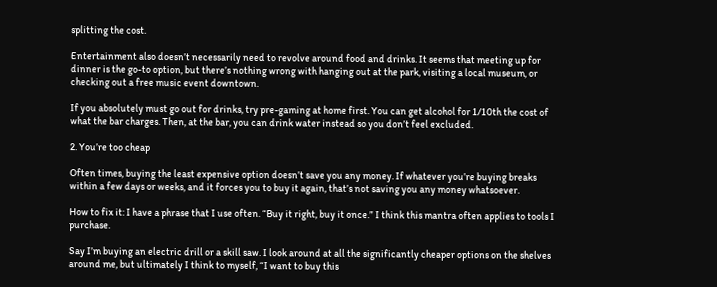splitting the cost.

Entertainment also doesn’t necessarily need to revolve around food and drinks. It seems that meeting up for dinner is the go-to option, but there’s nothing wrong with hanging out at the park, visiting a local museum, or checking out a free music event downtown.

If you absolutely must go out for drinks, try pre-gaming at home first. You can get alcohol for 1/10th the cost of what the bar charges. Then, at the bar, you can drink water instead so you don’t feel excluded.

2. You’re too cheap

Often times, buying the least expensive option doesn’t save you any money. If whatever you’re buying breaks within a few days or weeks, and it forces you to buy it again, that’s not saving you any money whatsoever.

How to fix it: I have a phrase that I use often. “Buy it right, buy it once.” I think this mantra often applies to tools I purchase.

Say I’m buying an electric drill or a skill saw. I look around at all the significantly cheaper options on the shelves around me, but ultimately I think to myself, “I want to buy this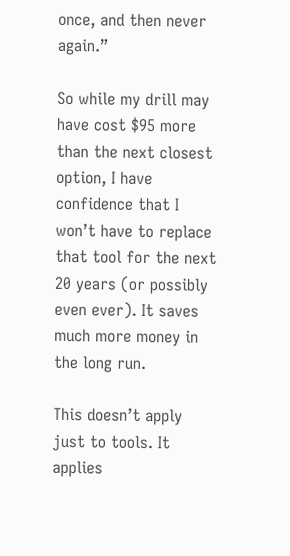once, and then never again.”

So while my drill may have cost $95 more than the next closest option, I have confidence that I won’t have to replace that tool for the next 20 years (or possibly even ever). It saves much more money in the long run.

This doesn’t apply just to tools. It applies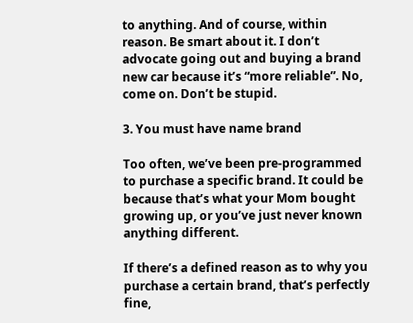to anything. And of course, within reason. Be smart about it. I don’t advocate going out and buying a brand new car because it’s “more reliable”. No, come on. Don’t be stupid.

3. You must have name brand

Too often, we’ve been pre-programmed to purchase a specific brand. It could be because that’s what your Mom bought growing up, or you’ve just never known anything different.

If there’s a defined reason as to why you purchase a certain brand, that’s perfectly fine,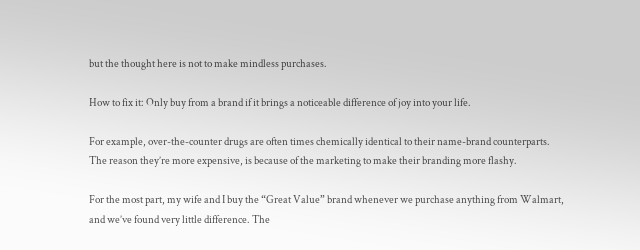but the thought here is not to make mindless purchases.

How to fix it: Only buy from a brand if it brings a noticeable difference of joy into your life.

For example, over-the-counter drugs are often times chemically identical to their name-brand counterparts. The reason they’re more expensive, is because of the marketing to make their branding more flashy.

For the most part, my wife and I buy the “Great Value” brand whenever we purchase anything from Walmart, and we’ve found very little difference. The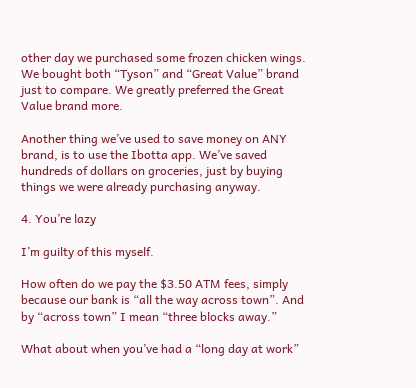other day we purchased some frozen chicken wings. We bought both “Tyson” and “Great Value” brand just to compare. We greatly preferred the Great Value brand more.

Another thing we’ve used to save money on ANY brand, is to use the Ibotta app. We’ve saved hundreds of dollars on groceries, just by buying things we were already purchasing anyway.

4. You’re lazy

I’m guilty of this myself.

How often do we pay the $3.50 ATM fees, simply because our bank is “all the way across town”. And by “across town” I mean “three blocks away.”

What about when you’ve had a “long day at work”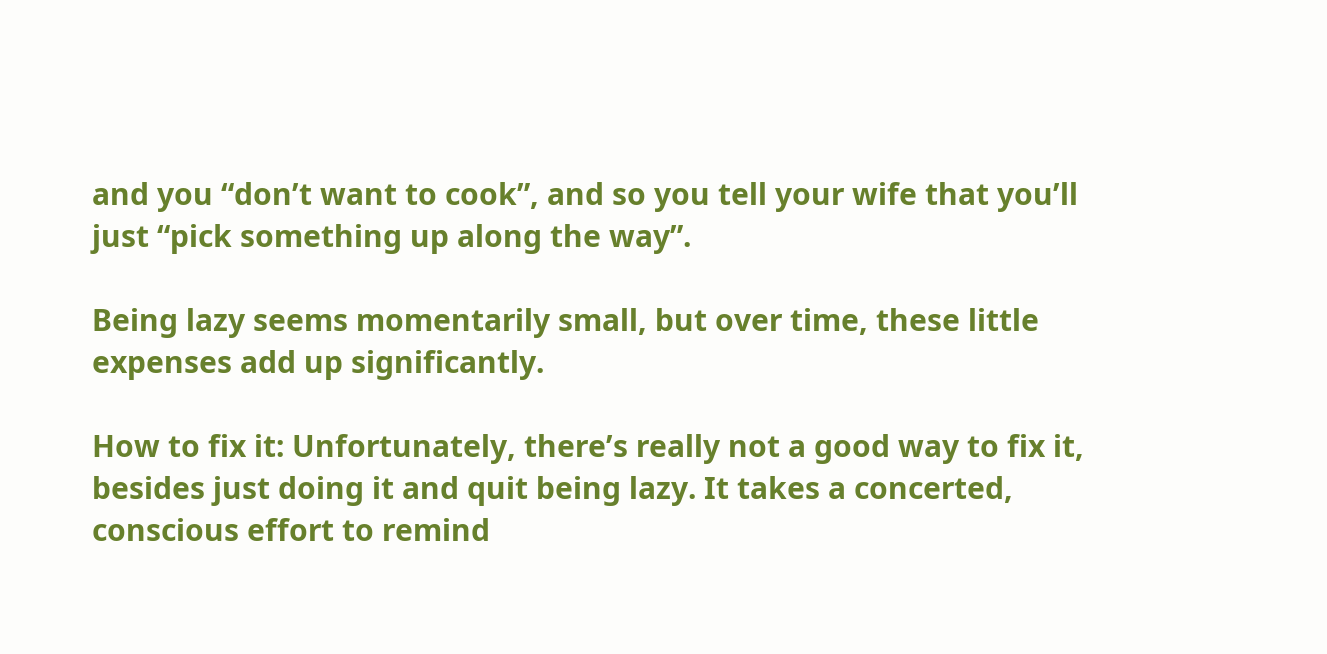and you “don’t want to cook”, and so you tell your wife that you’ll just “pick something up along the way”.

Being lazy seems momentarily small, but over time, these little expenses add up significantly.

How to fix it: Unfortunately, there’s really not a good way to fix it, besides just doing it and quit being lazy. It takes a concerted, conscious effort to remind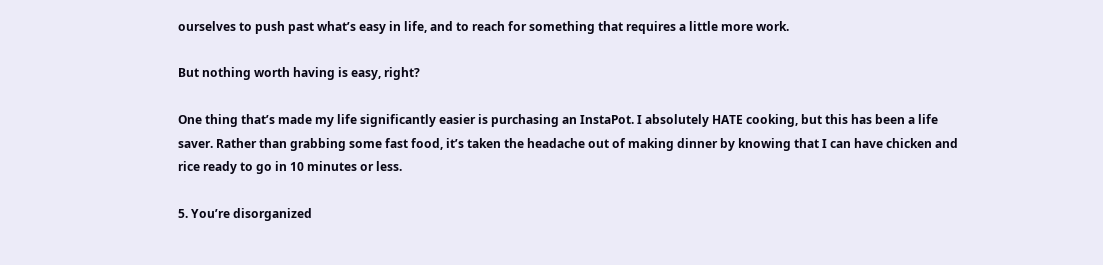ourselves to push past what’s easy in life, and to reach for something that requires a little more work.

But nothing worth having is easy, right?

One thing that’s made my life significantly easier is purchasing an InstaPot. I absolutely HATE cooking, but this has been a life saver. Rather than grabbing some fast food, it’s taken the headache out of making dinner by knowing that I can have chicken and rice ready to go in 10 minutes or less.

5. You’re disorganized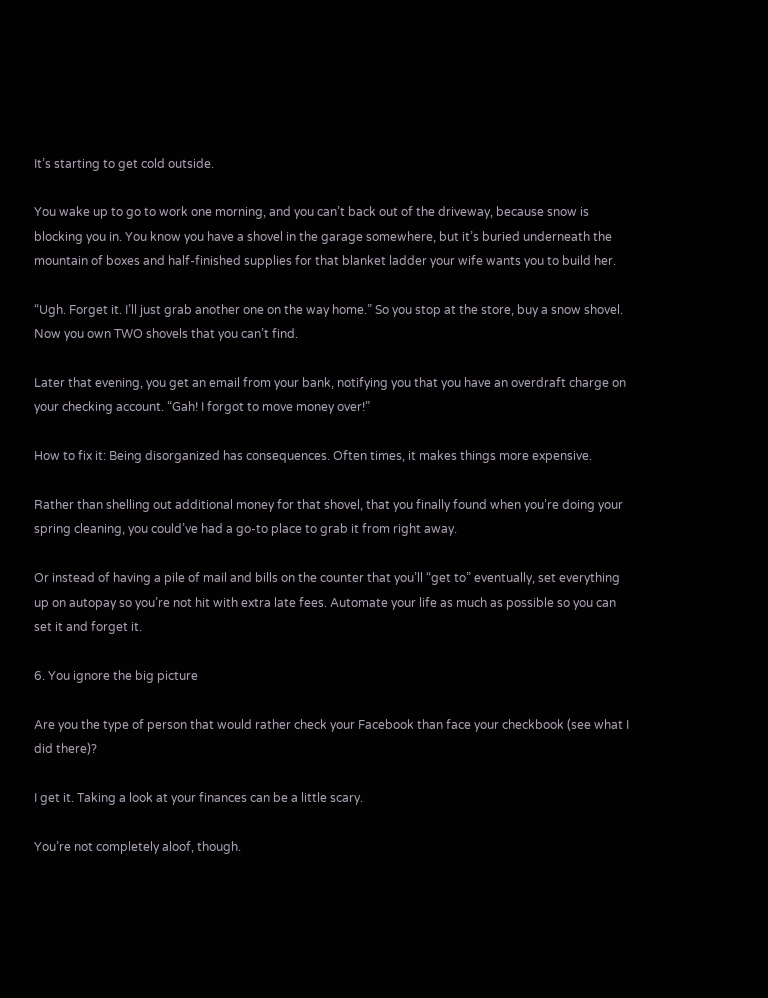It’s starting to get cold outside.

You wake up to go to work one morning, and you can’t back out of the driveway, because snow is blocking you in. You know you have a shovel in the garage somewhere, but it’s buried underneath the mountain of boxes and half-finished supplies for that blanket ladder your wife wants you to build her.

“Ugh. Forget it. I’ll just grab another one on the way home.” So you stop at the store, buy a snow shovel. Now you own TWO shovels that you can’t find.

Later that evening, you get an email from your bank, notifying you that you have an overdraft charge on your checking account. “Gah! I forgot to move money over!”

How to fix it: Being disorganized has consequences. Often times, it makes things more expensive.

Rather than shelling out additional money for that shovel, that you finally found when you’re doing your spring cleaning, you could’ve had a go-to place to grab it from right away.

Or instead of having a pile of mail and bills on the counter that you’ll “get to” eventually, set everything up on autopay so you’re not hit with extra late fees. Automate your life as much as possible so you can set it and forget it.

6. You ignore the big picture

Are you the type of person that would rather check your Facebook than face your checkbook (see what I did there)?

I get it. Taking a look at your finances can be a little scary.

You’re not completely aloof, though.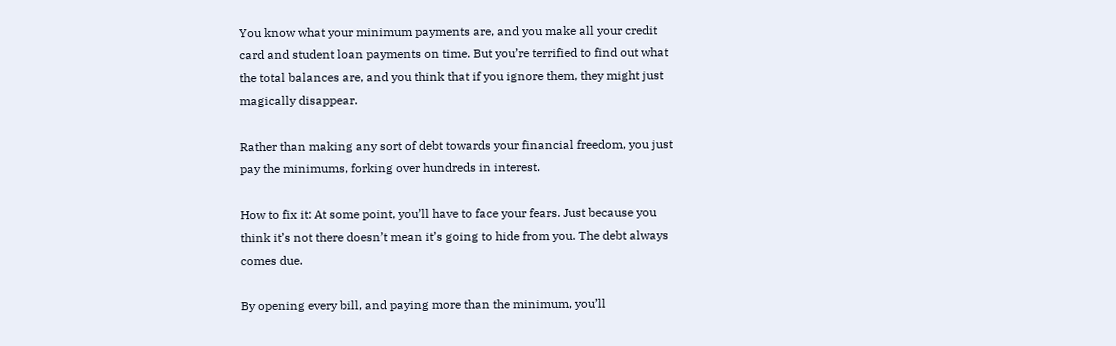You know what your minimum payments are, and you make all your credit card and student loan payments on time. But you’re terrified to find out what the total balances are, and you think that if you ignore them, they might just magically disappear.

Rather than making any sort of debt towards your financial freedom, you just pay the minimums, forking over hundreds in interest.

How to fix it: At some point, you’ll have to face your fears. Just because you think it’s not there doesn’t mean it’s going to hide from you. The debt always comes due.

By opening every bill, and paying more than the minimum, you’ll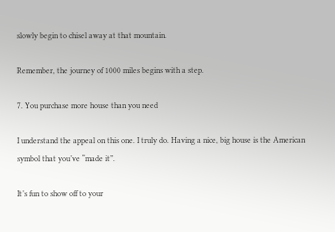slowly begin to chisel away at that mountain.

Remember, the journey of 1000 miles begins with a step.

7. You purchase more house than you need

I understand the appeal on this one. I truly do. Having a nice, big house is the American symbol that you’ve “made it”.

It’s fun to show off to your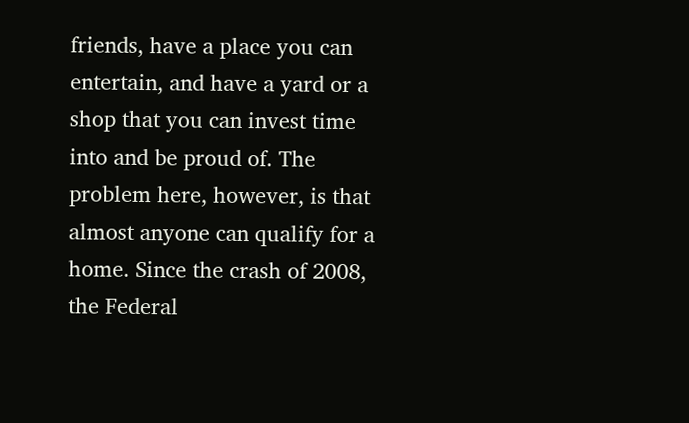friends, have a place you can entertain, and have a yard or a shop that you can invest time into and be proud of. The problem here, however, is that almost anyone can qualify for a home. Since the crash of 2008, the Federal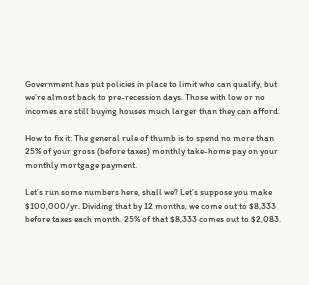Government has put policies in place to limit who can qualify, but we’re almost back to pre-recession days. Those with low or no incomes are still buying houses much larger than they can afford.

How to fix it: The general rule of thumb is to spend no more than 25% of your gross (before taxes) monthly take-home pay on your monthly mortgage payment.

Let’s run some numbers here, shall we? Let’s suppose you make $100,000/yr. Dividing that by 12 months, we come out to $8,333 before taxes each month. 25% of that $8,333 comes out to $2,083.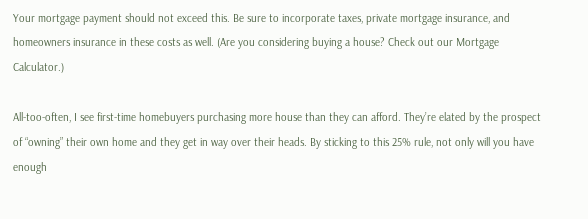Your mortgage payment should not exceed this. Be sure to incorporate taxes, private mortgage insurance, and homeowners insurance in these costs as well. (Are you considering buying a house? Check out our Mortgage Calculator.)

All-too-often, I see first-time homebuyers purchasing more house than they can afford. They’re elated by the prospect of “owning” their own home and they get in way over their heads. By sticking to this 25% rule, not only will you have enough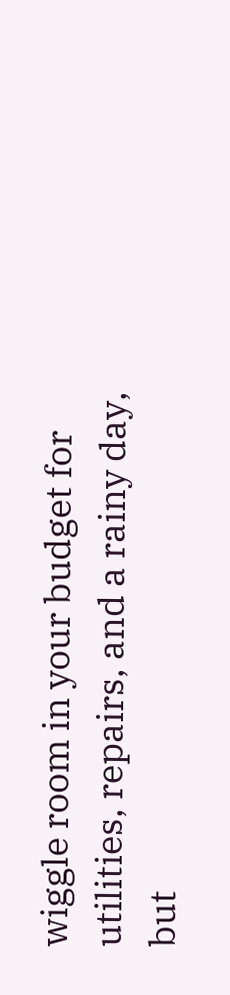wiggle room in your budget for utilities, repairs, and a rainy day, but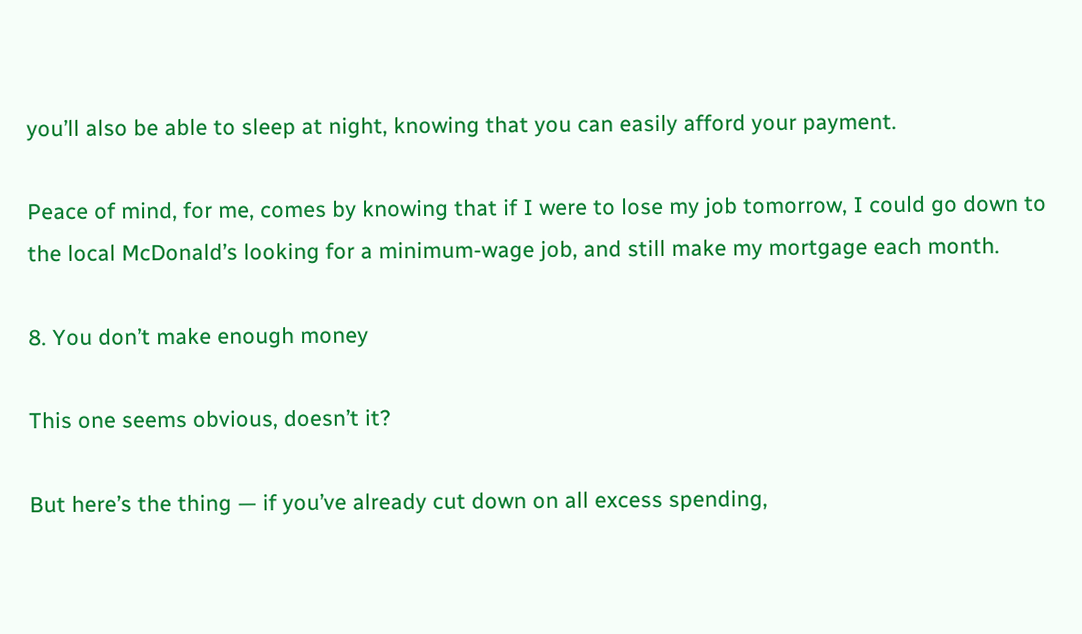you’ll also be able to sleep at night, knowing that you can easily afford your payment.

Peace of mind, for me, comes by knowing that if I were to lose my job tomorrow, I could go down to the local McDonald’s looking for a minimum-wage job, and still make my mortgage each month.

8. You don’t make enough money

This one seems obvious, doesn’t it?

But here’s the thing — if you’ve already cut down on all excess spending,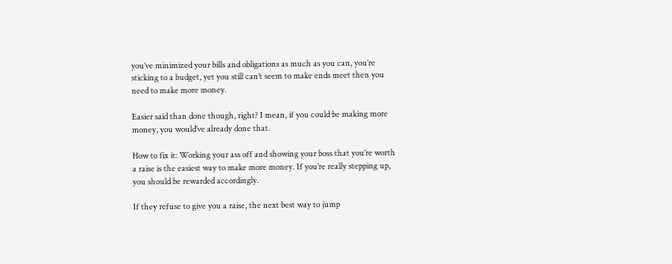you’ve minimized your bills and obligations as much as you can, you’re sticking to a budget, yet you still can’t seem to make ends meet then you need to make more money.

Easier said than done though, right? I mean, if you could be making more money, you would’ve already done that.

How to fix it: Working your ass off and showing your boss that you’re worth a raise is the easiest way to make more money. If you’re really stepping up, you should be rewarded accordingly.

If they refuse to give you a raise, the next best way to jump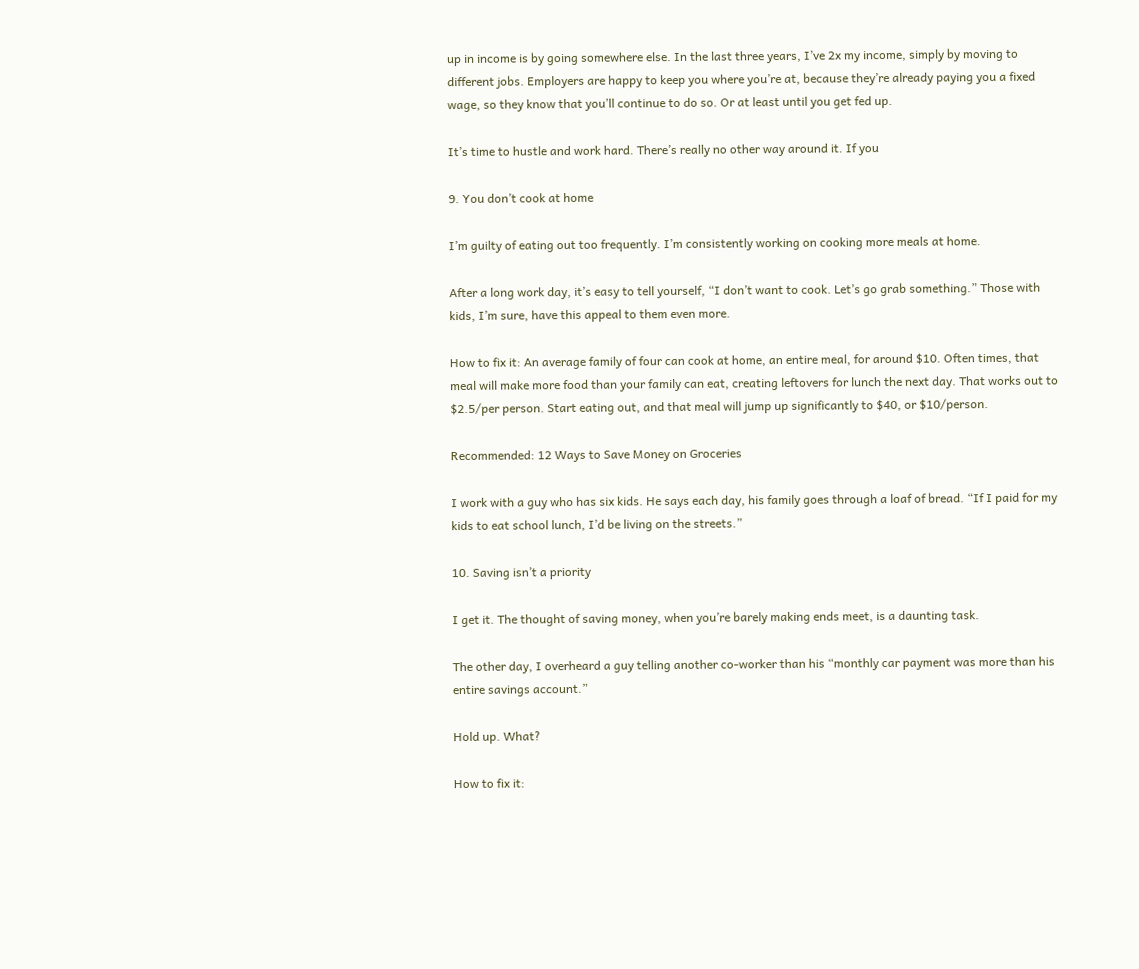up in income is by going somewhere else. In the last three years, I’ve 2x my income, simply by moving to different jobs. Employers are happy to keep you where you’re at, because they’re already paying you a fixed wage, so they know that you’ll continue to do so. Or at least until you get fed up.

It’s time to hustle and work hard. There’s really no other way around it. If you

9. You don’t cook at home

I’m guilty of eating out too frequently. I’m consistently working on cooking more meals at home.

After a long work day, it’s easy to tell yourself, “I don’t want to cook. Let’s go grab something.” Those with kids, I’m sure, have this appeal to them even more.

How to fix it: An average family of four can cook at home, an entire meal, for around $10. Often times, that meal will make more food than your family can eat, creating leftovers for lunch the next day. That works out to $2.5/per person. Start eating out, and that meal will jump up significantly to $40, or $10/person.

Recommended: 12 Ways to Save Money on Groceries

I work with a guy who has six kids. He says each day, his family goes through a loaf of bread. “If I paid for my kids to eat school lunch, I’d be living on the streets.”

10. Saving isn’t a priority

I get it. The thought of saving money, when you’re barely making ends meet, is a daunting task.

The other day, I overheard a guy telling another co-worker than his “monthly car payment was more than his entire savings account.”

Hold up. What?

How to fix it: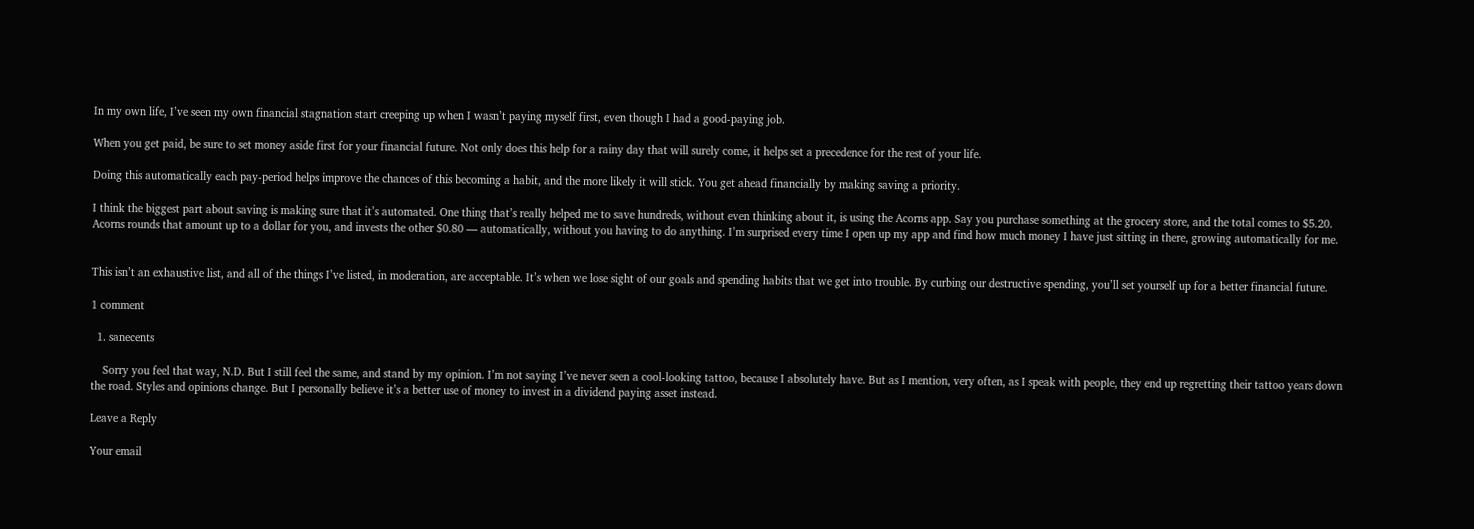In my own life, I’ve seen my own financial stagnation start creeping up when I wasn’t paying myself first, even though I had a good-paying job.

When you get paid, be sure to set money aside first for your financial future. Not only does this help for a rainy day that will surely come, it helps set a precedence for the rest of your life.

Doing this automatically each pay-period helps improve the chances of this becoming a habit, and the more likely it will stick. You get ahead financially by making saving a priority.

I think the biggest part about saving is making sure that it’s automated. One thing that’s really helped me to save hundreds, without even thinking about it, is using the Acorns app. Say you purchase something at the grocery store, and the total comes to $5.20. Acorns rounds that amount up to a dollar for you, and invests the other $0.80 — automatically, without you having to do anything. I’m surprised every time I open up my app and find how much money I have just sitting in there, growing automatically for me.


This isn’t an exhaustive list, and all of the things I’ve listed, in moderation, are acceptable. It’s when we lose sight of our goals and spending habits that we get into trouble. By curbing our destructive spending, you’ll set yourself up for a better financial future.

1 comment

  1. sanecents

    Sorry you feel that way, N.D. But I still feel the same, and stand by my opinion. I’m not saying I’ve never seen a cool-looking tattoo, because I absolutely have. But as I mention, very often, as I speak with people, they end up regretting their tattoo years down the road. Styles and opinions change. But I personally believe it’s a better use of money to invest in a dividend paying asset instead.

Leave a Reply

Your email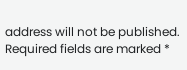address will not be published. Required fields are marked *